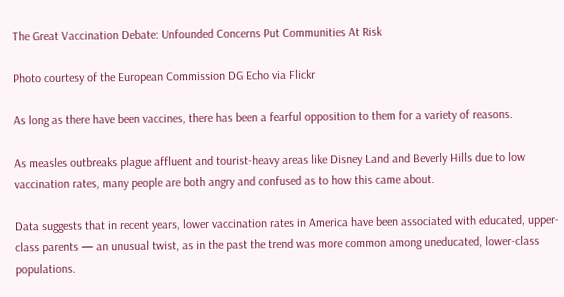The Great Vaccination Debate: Unfounded Concerns Put Communities At Risk

Photo courtesy of the European Commission DG Echo via Flickr

As long as there have been vaccines, there has been a fearful opposition to them for a variety of reasons.

As measles outbreaks plague affluent and tourist-heavy areas like Disney Land and Beverly Hills due to low vaccination rates, many people are both angry and confused as to how this came about.

Data suggests that in recent years, lower vaccination rates in America have been associated with educated, upper-class parents — an unusual twist, as in the past the trend was more common among uneducated, lower-class populations.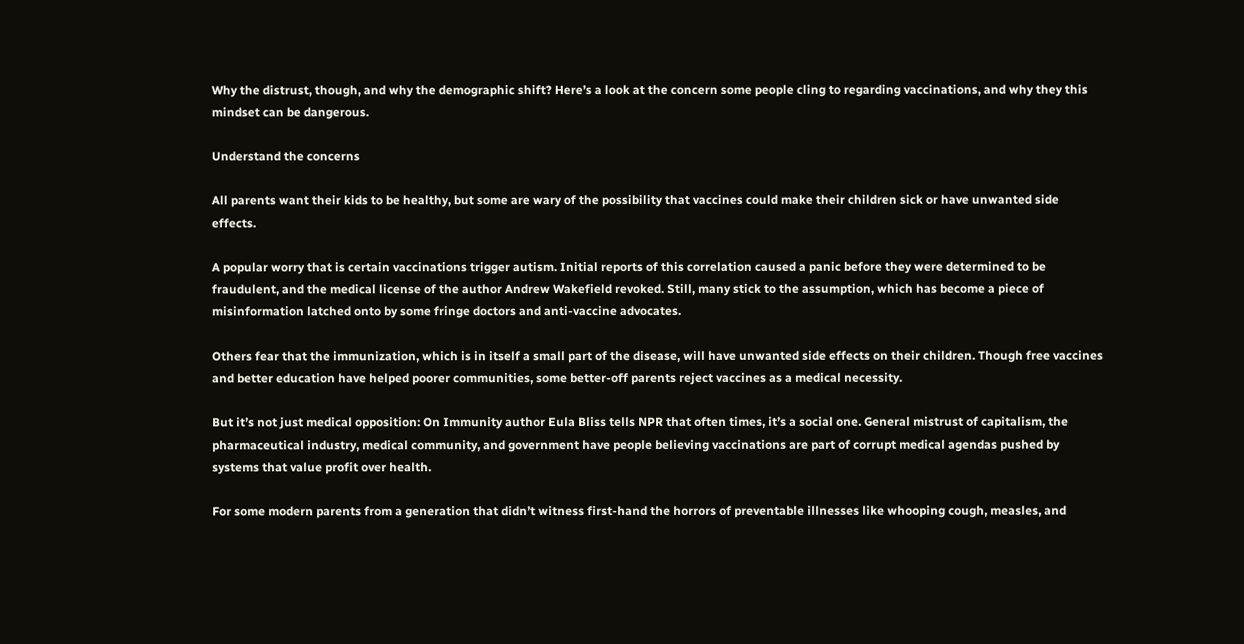Why the distrust, though, and why the demographic shift? Here’s a look at the concern some people cling to regarding vaccinations, and why they this mindset can be dangerous.

Understand the concerns

All parents want their kids to be healthy, but some are wary of the possibility that vaccines could make their children sick or have unwanted side effects.

A popular worry that is certain vaccinations trigger autism. Initial reports of this correlation caused a panic before they were determined to be fraudulent, and the medical license of the author Andrew Wakefield revoked. Still, many stick to the assumption, which has become a piece of misinformation latched onto by some fringe doctors and anti-vaccine advocates.

Others fear that the immunization, which is in itself a small part of the disease, will have unwanted side effects on their children. Though free vaccines and better education have helped poorer communities, some better-off parents reject vaccines as a medical necessity.

But it’s not just medical opposition: On Immunity author Eula Bliss tells NPR that often times, it’s a social one. General mistrust of capitalism, the pharmaceutical industry, medical community, and government have people believing vaccinations are part of corrupt medical agendas pushed by systems that value profit over health.

For some modern parents from a generation that didn’t witness first-hand the horrors of preventable illnesses like whooping cough, measles, and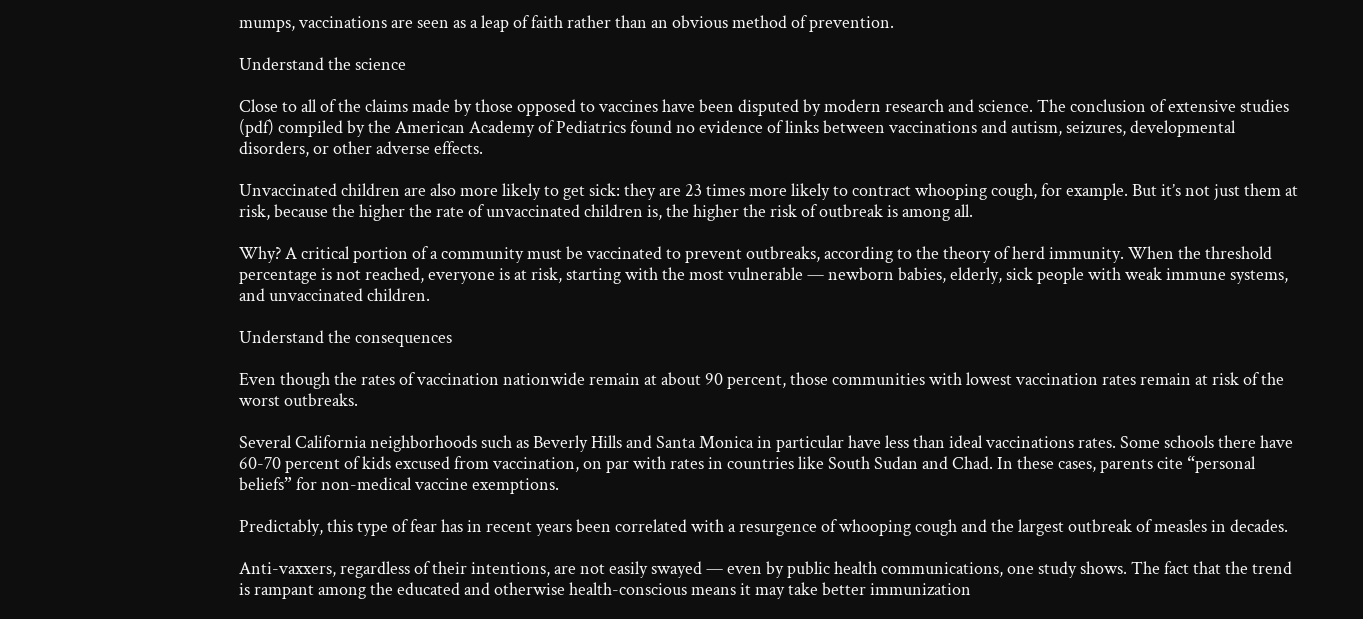mumps, vaccinations are seen as a leap of faith rather than an obvious method of prevention.

Understand the science

Close to all of the claims made by those opposed to vaccines have been disputed by modern research and science. The conclusion of extensive studies (pdf) compiled by the American Academy of Pediatrics found no evidence of links between vaccinations and autism, seizures, developmental disorders, or other adverse effects.

Unvaccinated children are also more likely to get sick: they are 23 times more likely to contract whooping cough, for example. But it’s not just them at risk, because the higher the rate of unvaccinated children is, the higher the risk of outbreak is among all.

Why? A critical portion of a community must be vaccinated to prevent outbreaks, according to the theory of herd immunity. When the threshold percentage is not reached, everyone is at risk, starting with the most vulnerable — newborn babies, elderly, sick people with weak immune systems, and unvaccinated children.

Understand the consequences

Even though the rates of vaccination nationwide remain at about 90 percent, those communities with lowest vaccination rates remain at risk of the worst outbreaks.

Several California neighborhoods such as Beverly Hills and Santa Monica in particular have less than ideal vaccinations rates. Some schools there have 60-70 percent of kids excused from vaccination, on par with rates in countries like South Sudan and Chad. In these cases, parents cite “personal beliefs” for non-medical vaccine exemptions.

Predictably, this type of fear has in recent years been correlated with a resurgence of whooping cough and the largest outbreak of measles in decades.

Anti-vaxxers, regardless of their intentions, are not easily swayed — even by public health communications, one study shows. The fact that the trend is rampant among the educated and otherwise health-conscious means it may take better immunization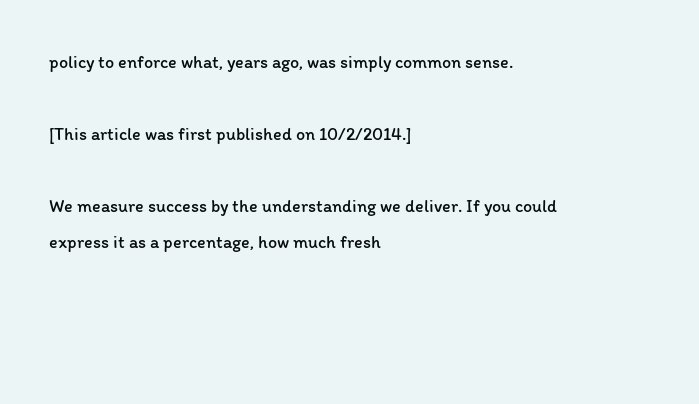policy to enforce what, years ago, was simply common sense.

[This article was first published on 10/2/2014.]

We measure success by the understanding we deliver. If you could express it as a percentage, how much fresh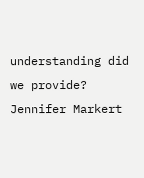understanding did we provide?
Jennifer Markert